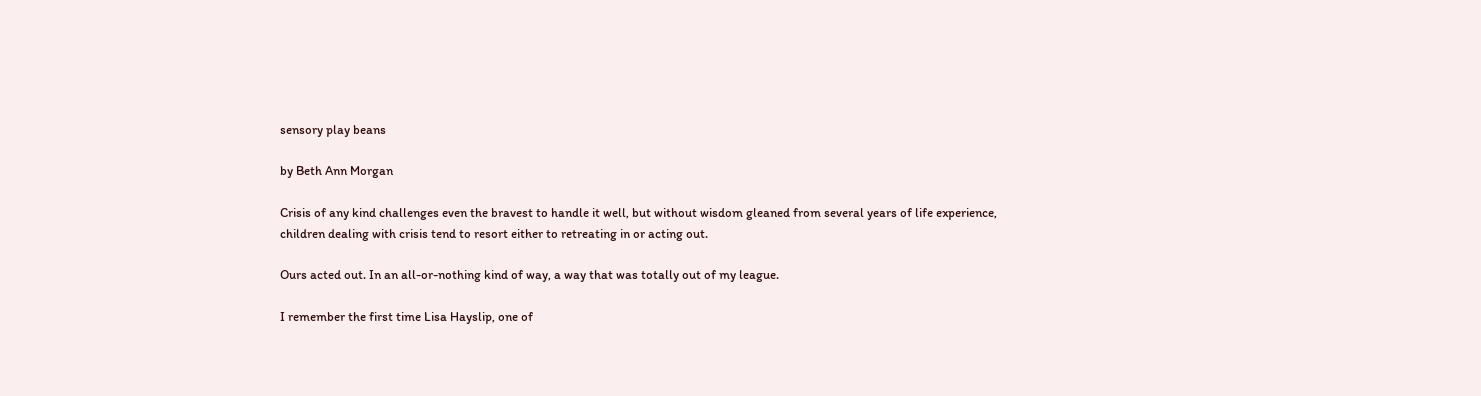sensory play beans

by Beth Ann Morgan

Crisis of any kind challenges even the bravest to handle it well, but without wisdom gleaned from several years of life experience, children dealing with crisis tend to resort either to retreating in or acting out.

Ours acted out. In an all-or-nothing kind of way, a way that was totally out of my league.

I remember the first time Lisa Hayslip, one of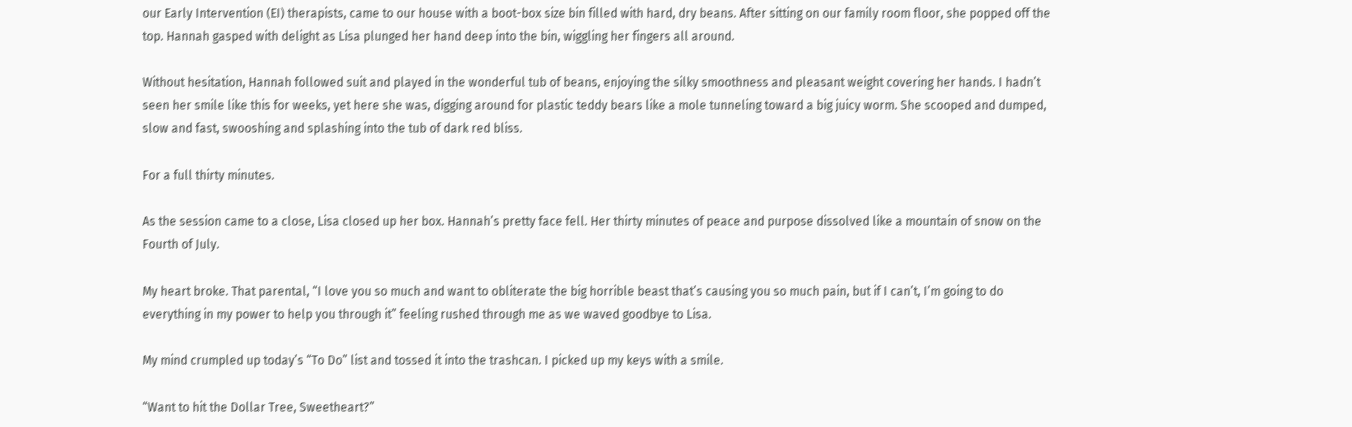our Early Intervention (EI) therapists, came to our house with a boot-box size bin filled with hard, dry beans. After sitting on our family room floor, she popped off the top. Hannah gasped with delight as Lisa plunged her hand deep into the bin, wiggling her fingers all around.

Without hesitation, Hannah followed suit and played in the wonderful tub of beans, enjoying the silky smoothness and pleasant weight covering her hands. I hadn’t seen her smile like this for weeks, yet here she was, digging around for plastic teddy bears like a mole tunneling toward a big juicy worm. She scooped and dumped, slow and fast, swooshing and splashing into the tub of dark red bliss.

For a full thirty minutes.

As the session came to a close, Lisa closed up her box. Hannah’s pretty face fell. Her thirty minutes of peace and purpose dissolved like a mountain of snow on the Fourth of July.

My heart broke. That parental, “I love you so much and want to obliterate the big horrible beast that’s causing you so much pain, but if I can’t, I’m going to do everything in my power to help you through it” feeling rushed through me as we waved goodbye to Lisa.

My mind crumpled up today’s “To Do” list and tossed it into the trashcan. I picked up my keys with a smile.

“Want to hit the Dollar Tree, Sweetheart?”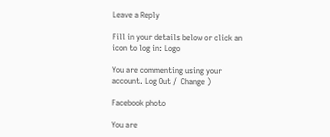Leave a Reply

Fill in your details below or click an icon to log in: Logo

You are commenting using your account. Log Out /  Change )

Facebook photo

You are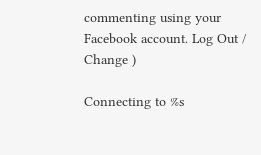commenting using your Facebook account. Log Out /  Change )

Connecting to %s